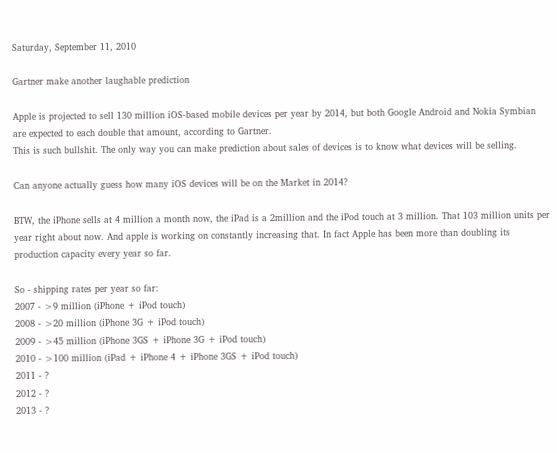Saturday, September 11, 2010

Gartner make another laughable prediction

Apple is projected to sell 130 million iOS-based mobile devices per year by 2014, but both Google Android and Nokia Symbian are expected to each double that amount, according to Gartner.
This is such bullshit. The only way you can make prediction about sales of devices is to know what devices will be selling.

Can anyone actually guess how many iOS devices will be on the Market in 2014?

BTW, the iPhone sells at 4 million a month now, the iPad is a 2million and the iPod touch at 3 million. That 103 million units per year right about now. And apple is working on constantly increasing that. In fact Apple has been more than doubling its production capacity every year so far.

So - shipping rates per year so far:
2007 - >9 million (iPhone + iPod touch)
2008 - >20 million (iPhone 3G + iPod touch)
2009 - >45 million (iPhone 3GS + iPhone 3G + iPod touch)
2010 - >100 million (iPad + iPhone 4 + iPhone 3GS + iPod touch)
2011 - ?
2012 - ?
2013 - ?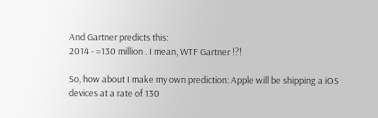And Gartner predicts this:
2014 - =130 million . I mean, WTF Gartner !?!

So, how about I make my own prediction: Apple will be shipping a iOS devices at a rate of 130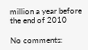million a year before the end of 2010

No comments: